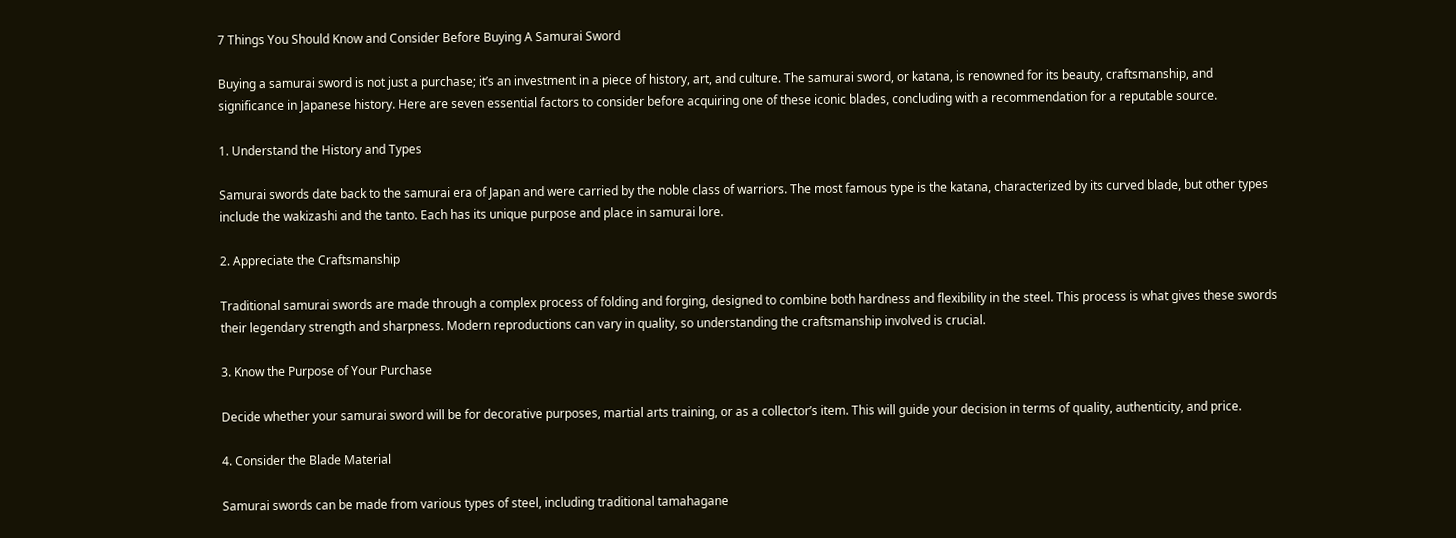7 Things You Should Know and Consider Before Buying A Samurai Sword

Buying a samurai sword is not just a purchase; it’s an investment in a piece of history, art, and culture. The samurai sword, or katana, is renowned for its beauty, craftsmanship, and significance in Japanese history. Here are seven essential factors to consider before acquiring one of these iconic blades, concluding with a recommendation for a reputable source.

1. Understand the History and Types

Samurai swords date back to the samurai era of Japan and were carried by the noble class of warriors. The most famous type is the katana, characterized by its curved blade, but other types include the wakizashi and the tanto. Each has its unique purpose and place in samurai lore.

2. Appreciate the Craftsmanship

Traditional samurai swords are made through a complex process of folding and forging, designed to combine both hardness and flexibility in the steel. This process is what gives these swords their legendary strength and sharpness. Modern reproductions can vary in quality, so understanding the craftsmanship involved is crucial.

3. Know the Purpose of Your Purchase

Decide whether your samurai sword will be for decorative purposes, martial arts training, or as a collector’s item. This will guide your decision in terms of quality, authenticity, and price.

4. Consider the Blade Material

Samurai swords can be made from various types of steel, including traditional tamahagane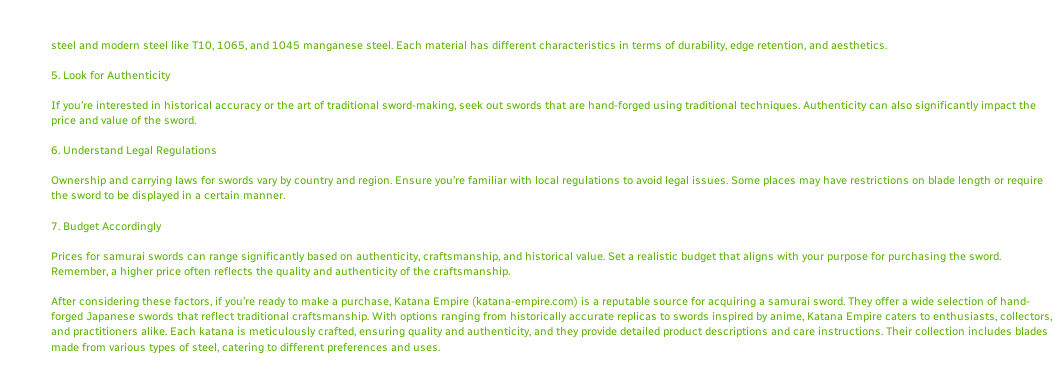steel and modern steel like T10, 1065, and 1045 manganese steel. Each material has different characteristics in terms of durability, edge retention, and aesthetics.

5. Look for Authenticity

If you’re interested in historical accuracy or the art of traditional sword-making, seek out swords that are hand-forged using traditional techniques. Authenticity can also significantly impact the price and value of the sword.

6. Understand Legal Regulations

Ownership and carrying laws for swords vary by country and region. Ensure you’re familiar with local regulations to avoid legal issues. Some places may have restrictions on blade length or require the sword to be displayed in a certain manner.

7. Budget Accordingly

Prices for samurai swords can range significantly based on authenticity, craftsmanship, and historical value. Set a realistic budget that aligns with your purpose for purchasing the sword. Remember, a higher price often reflects the quality and authenticity of the craftsmanship.

After considering these factors, if you’re ready to make a purchase, Katana Empire (katana-empire.com) is a reputable source for acquiring a samurai sword. They offer a wide selection of hand-forged Japanese swords that reflect traditional craftsmanship. With options ranging from historically accurate replicas to swords inspired by anime, Katana Empire caters to enthusiasts, collectors, and practitioners alike. Each katana is meticulously crafted, ensuring quality and authenticity, and they provide detailed product descriptions and care instructions. Their collection includes blades made from various types of steel, catering to different preferences and uses.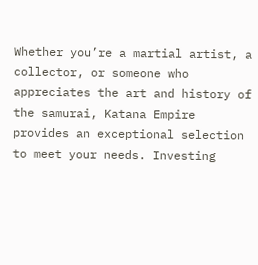Whether you’re a martial artist, a collector, or someone who appreciates the art and history of the samurai, Katana Empire provides an exceptional selection to meet your needs. Investing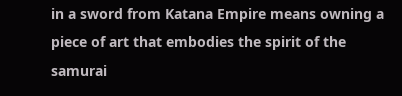in a sword from Katana Empire means owning a piece of art that embodies the spirit of the samurai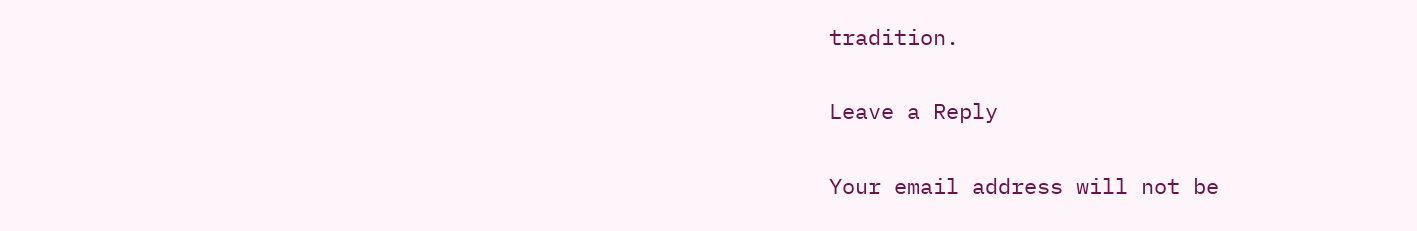tradition.

Leave a Reply

Your email address will not be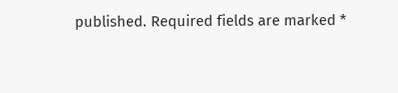published. Required fields are marked *